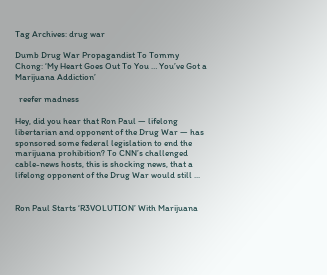Tag Archives: drug war

Dumb Drug War Propagandist To Tommy Chong: ‘My Heart Goes Out To You … You’ve Got a Marijuana Addiction’

  reefer madness

Hey, did you hear that Ron Paul — lifelong libertarian and opponent of the Drug War — has sponsored some federal legislation to end the marijuana prohibition? To CNN’s challenged cable-news hosts, this is shocking news, that a lifelong opponent of the Drug War would still ...


Ron Paul Starts ‘R3VOLUTION’ With Marijuana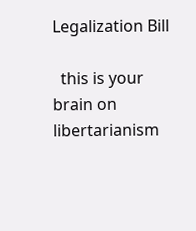Legalization Bill

  this is your brain on libertarianism